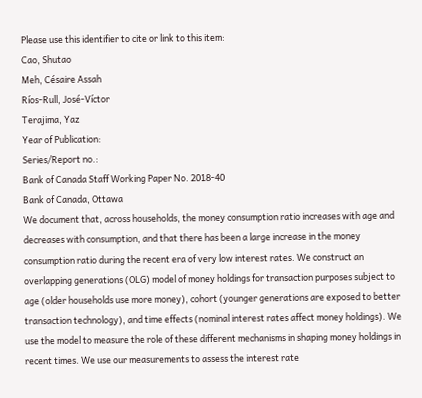Please use this identifier to cite or link to this item:
Cao, Shutao
Meh, Césaire Assah
Ríos-Rull, José-Víctor
Terajima, Yaz
Year of Publication:
Series/Report no.:
Bank of Canada Staff Working Paper No. 2018-40
Bank of Canada, Ottawa
We document that, across households, the money consumption ratio increases with age and decreases with consumption, and that there has been a large increase in the money consumption ratio during the recent era of very low interest rates. We construct an overlapping generations (OLG) model of money holdings for transaction purposes subject to age (older households use more money), cohort (younger generations are exposed to better transaction technology), and time effects (nominal interest rates affect money holdings). We use the model to measure the role of these different mechanisms in shaping money holdings in recent times. We use our measurements to assess the interest rate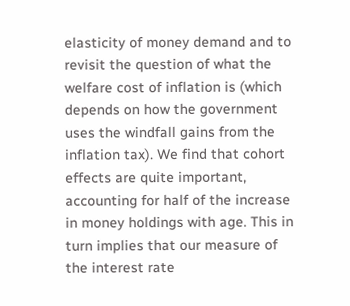elasticity of money demand and to revisit the question of what the welfare cost of inflation is (which depends on how the government uses the windfall gains from the inflation tax). We find that cohort effects are quite important, accounting for half of the increase in money holdings with age. This in turn implies that our measure of the interest rate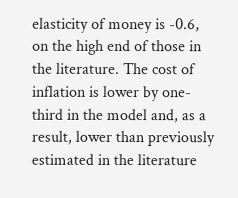elasticity of money is -0.6, on the high end of those in the literature. The cost of inflation is lower by one-third in the model and, as a result, lower than previously estimated in the literature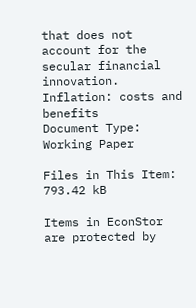that does not account for the secular financial innovation.
Inflation: costs and benefits
Document Type:
Working Paper

Files in This Item:
793.42 kB

Items in EconStor are protected by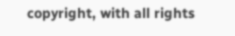copyright, with all rights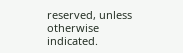reserved, unless otherwise indicated.